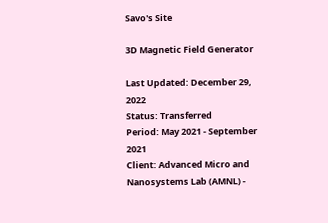Savo's Site

3D Magnetic Field Generator

Last Updated: December 29, 2022
Status: Transferred
Period: May 2021 - September 2021
Client: Advanced Micro and Nanosystems Lab (AMNL) -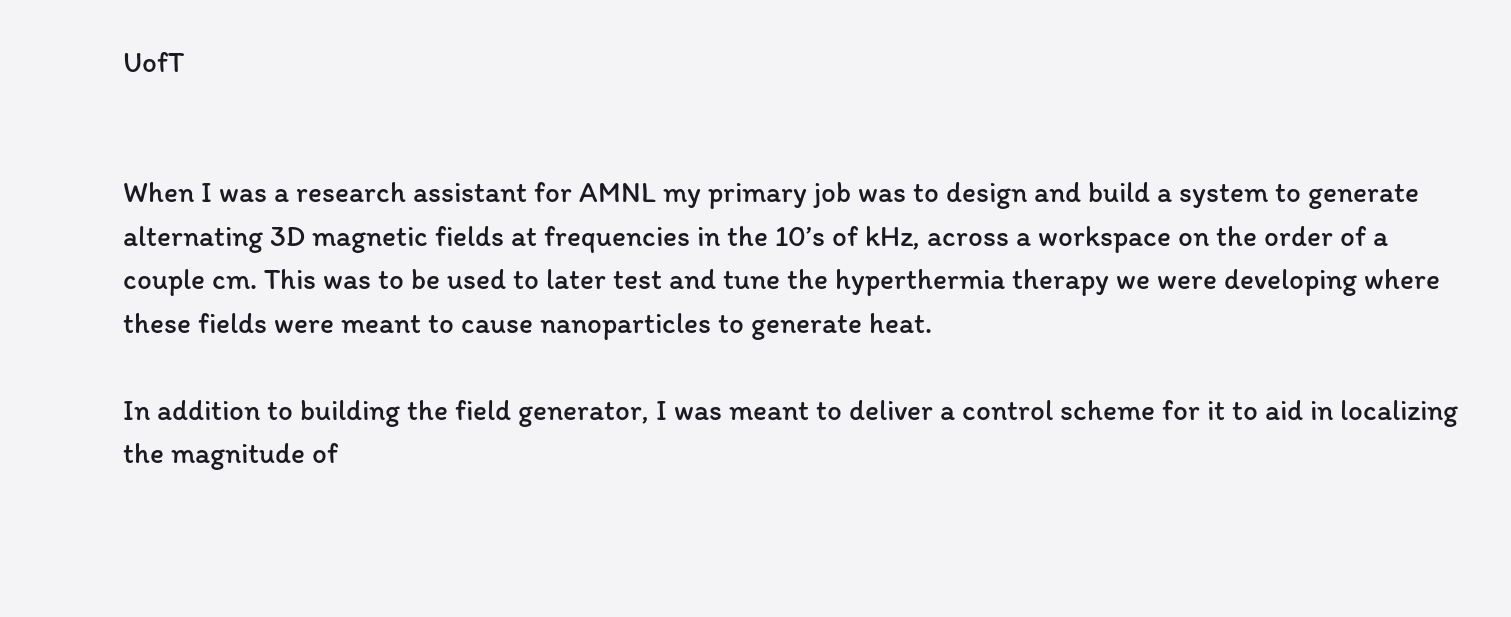UofT


When I was a research assistant for AMNL my primary job was to design and build a system to generate alternating 3D magnetic fields at frequencies in the 10’s of kHz, across a workspace on the order of a couple cm. This was to be used to later test and tune the hyperthermia therapy we were developing where these fields were meant to cause nanoparticles to generate heat.

In addition to building the field generator, I was meant to deliver a control scheme for it to aid in localizing the magnitude of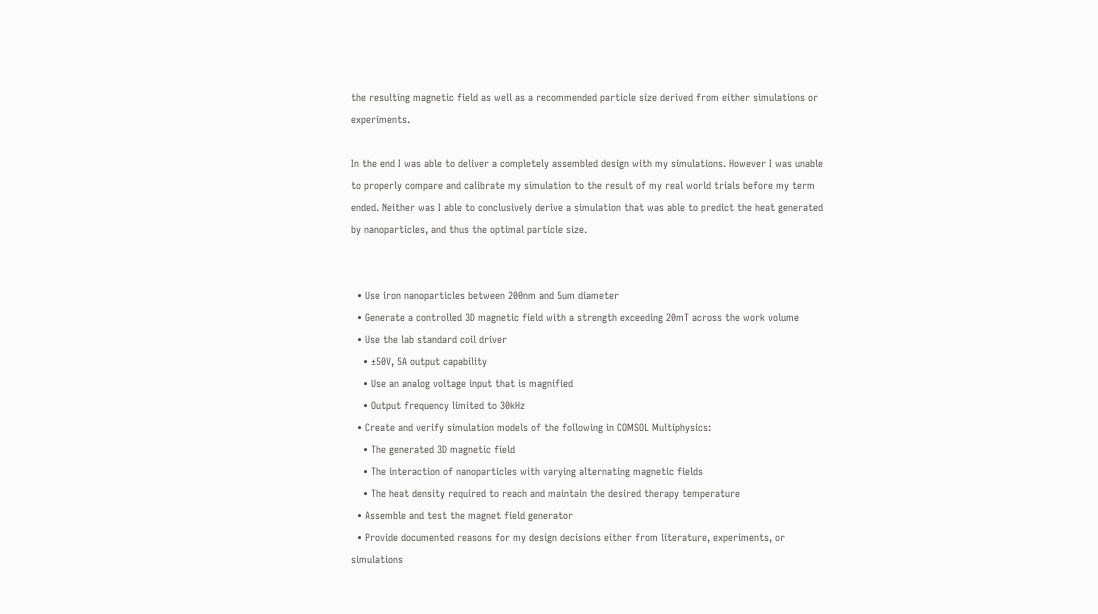the resulting magnetic field as well as a recommended particle size derived from either simulations or experiments.

In the end I was able to deliver a completely assembled design with my simulations. However I was unable to properly compare and calibrate my simulation to the result of my real world trials before my term ended. Neither was I able to conclusively derive a simulation that was able to predict the heat generated by nanoparticles, and thus the optimal particle size.


  • Use iron nanoparticles between 200nm and 5um diameter
  • Generate a controlled 3D magnetic field with a strength exceeding 20mT across the work volume
  • Use the lab standard coil driver
    • ±50V, 5A output capability
    • Use an analog voltage input that is magnified
    • Output frequency limited to 30kHz
  • Create and verify simulation models of the following in COMSOL Multiphysics:
    • The generated 3D magnetic field
    • The interaction of nanoparticles with varying alternating magnetic fields
    • The heat density required to reach and maintain the desired therapy temperature
  • Assemble and test the magnet field generator
  • Provide documented reasons for my design decisions either from literature, experiments, or simulations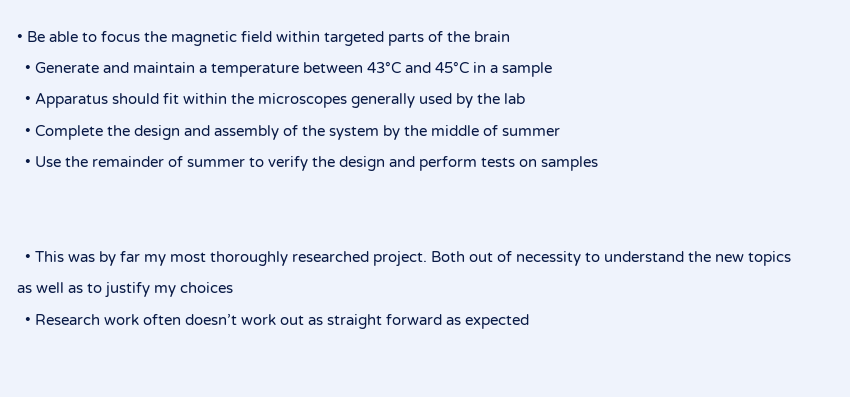• Be able to focus the magnetic field within targeted parts of the brain
  • Generate and maintain a temperature between 43°C and 45°C in a sample
  • Apparatus should fit within the microscopes generally used by the lab
  • Complete the design and assembly of the system by the middle of summer
  • Use the remainder of summer to verify the design and perform tests on samples


  • This was by far my most thoroughly researched project. Both out of necessity to understand the new topics as well as to justify my choices
  • Research work often doesn’t work out as straight forward as expected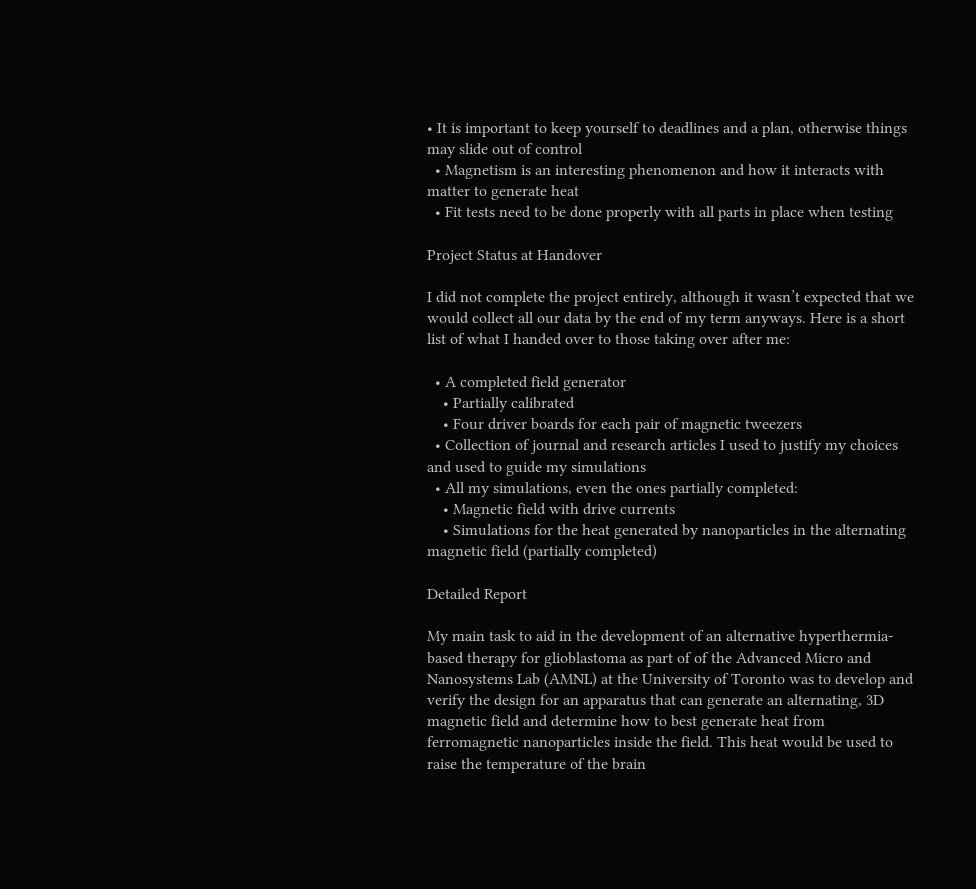• It is important to keep yourself to deadlines and a plan, otherwise things may slide out of control
  • Magnetism is an interesting phenomenon and how it interacts with matter to generate heat
  • Fit tests need to be done properly with all parts in place when testing

Project Status at Handover

I did not complete the project entirely, although it wasn’t expected that we would collect all our data by the end of my term anyways. Here is a short list of what I handed over to those taking over after me:

  • A completed field generator
    • Partially calibrated
    • Four driver boards for each pair of magnetic tweezers
  • Collection of journal and research articles I used to justify my choices and used to guide my simulations
  • All my simulations, even the ones partially completed:
    • Magnetic field with drive currents
    • Simulations for the heat generated by nanoparticles in the alternating magnetic field (partially completed)

Detailed Report

My main task to aid in the development of an alternative hyperthermia-based therapy for glioblastoma as part of of the Advanced Micro and Nanosystems Lab (AMNL) at the University of Toronto was to develop and verify the design for an apparatus that can generate an alternating, 3D magnetic field and determine how to best generate heat from ferromagnetic nanoparticles inside the field. This heat would be used to raise the temperature of the brain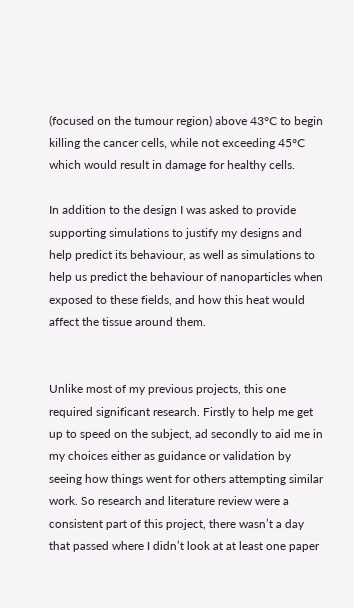(focused on the tumour region) above 43°C to begin killing the cancer cells, while not exceeding 45°C which would result in damage for healthy cells.

In addition to the design I was asked to provide supporting simulations to justify my designs and help predict its behaviour, as well as simulations to help us predict the behaviour of nanoparticles when exposed to these fields, and how this heat would affect the tissue around them.


Unlike most of my previous projects, this one required significant research. Firstly to help me get up to speed on the subject, ad secondly to aid me in my choices either as guidance or validation by seeing how things went for others attempting similar work. So research and literature review were a consistent part of this project, there wasn’t a day that passed where I didn’t look at at least one paper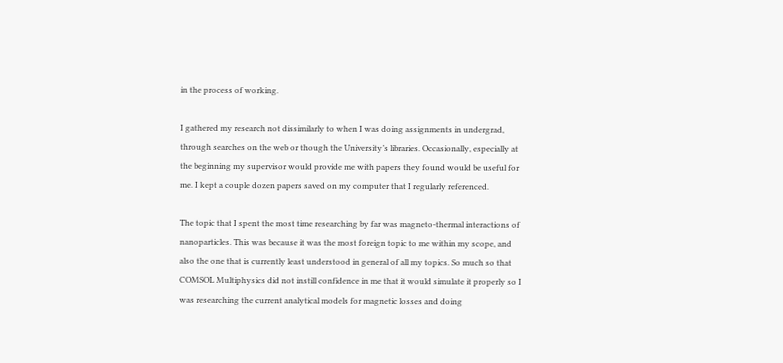in the process of working.

I gathered my research not dissimilarly to when I was doing assignments in undergrad, through searches on the web or though the University’s libraries. Occasionally, especially at the beginning my supervisor would provide me with papers they found would be useful for me. I kept a couple dozen papers saved on my computer that I regularly referenced.

The topic that I spent the most time researching by far was magneto-thermal interactions of nanoparticles. This was because it was the most foreign topic to me within my scope, and also the one that is currently least understood in general of all my topics. So much so that COMSOL Multiphysics did not instill confidence in me that it would simulate it properly so I was researching the current analytical models for magnetic losses and doing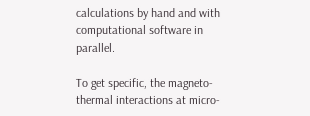calculations by hand and with computational software in parallel.

To get specific, the magneto-thermal interactions at micro-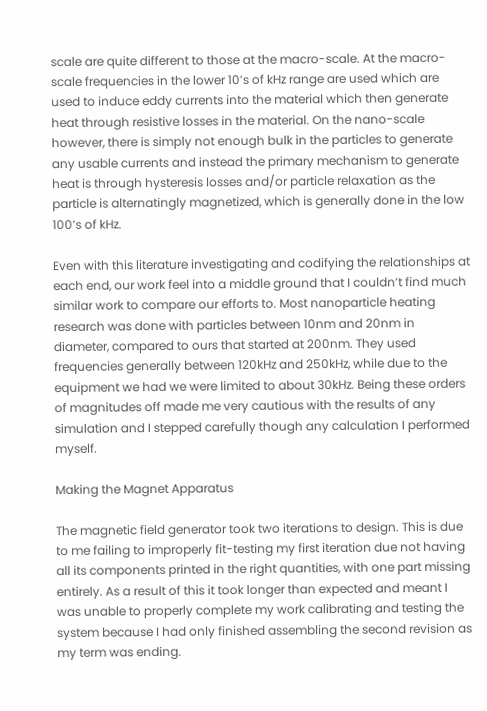scale are quite different to those at the macro-scale. At the macro-scale frequencies in the lower 10’s of kHz range are used which are used to induce eddy currents into the material which then generate heat through resistive losses in the material. On the nano-scale however, there is simply not enough bulk in the particles to generate any usable currents and instead the primary mechanism to generate heat is through hysteresis losses and/or particle relaxation as the particle is alternatingly magnetized, which is generally done in the low 100’s of kHz.

Even with this literature investigating and codifying the relationships at each end, our work feel into a middle ground that I couldn’t find much similar work to compare our efforts to. Most nanoparticle heating research was done with particles between 10nm and 20nm in diameter, compared to ours that started at 200nm. They used frequencies generally between 120kHz and 250kHz, while due to the equipment we had we were limited to about 30kHz. Being these orders of magnitudes off made me very cautious with the results of any simulation and I stepped carefully though any calculation I performed myself.

Making the Magnet Apparatus

The magnetic field generator took two iterations to design. This is due to me failing to improperly fit-testing my first iteration due not having all its components printed in the right quantities, with one part missing entirely. As a result of this it took longer than expected and meant I was unable to properly complete my work calibrating and testing the system because I had only finished assembling the second revision as my term was ending.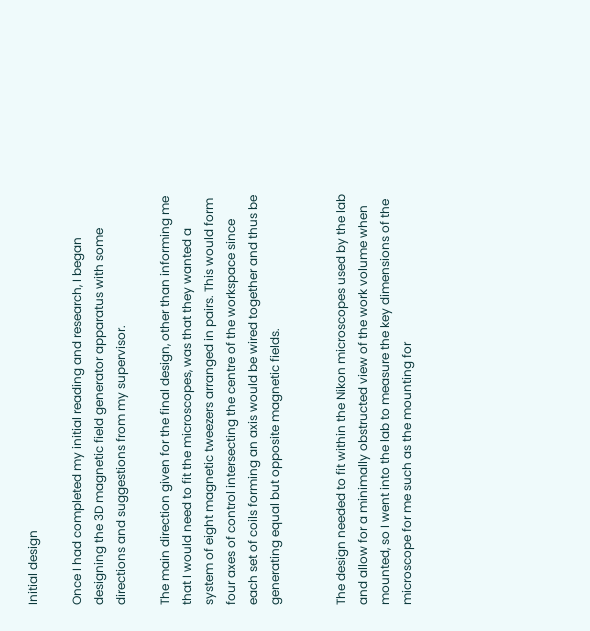Initial design

Once I had completed my initial reading and research, I began designing the 3D magnetic field generator apparatus with some directions and suggestions from my supervisor.

The main direction given for the final design, other than informing me that I would need to fit the microscopes, was that they wanted a system of eight magnetic tweezers arranged in pairs. This would form four axes of control intersecting the centre of the workspace since each set of coils forming an axis would be wired together and thus be generating equal but opposite magnetic fields.


The design needed to fit within the Nikon microscopes used by the lab and allow for a minimally obstructed view of the work volume when mounted, so I went into the lab to measure the key dimensions of the microscope for me such as the mounting for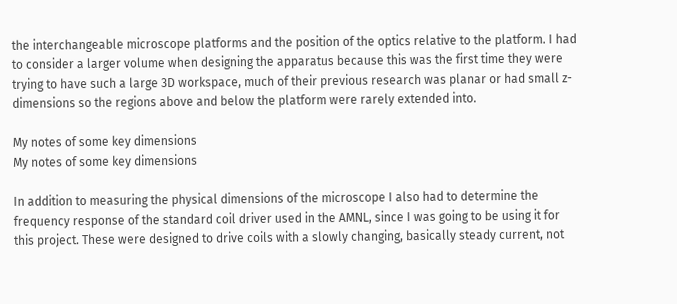the interchangeable microscope platforms and the position of the optics relative to the platform. I had to consider a larger volume when designing the apparatus because this was the first time they were trying to have such a large 3D workspace, much of their previous research was planar or had small z-dimensions so the regions above and below the platform were rarely extended into.

My notes of some key dimensions
My notes of some key dimensions

In addition to measuring the physical dimensions of the microscope I also had to determine the frequency response of the standard coil driver used in the AMNL, since I was going to be using it for this project. These were designed to drive coils with a slowly changing, basically steady current, not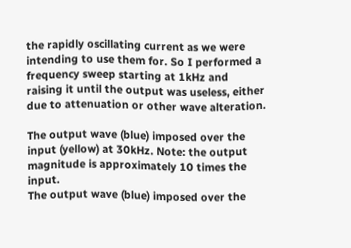the rapidly oscillating current as we were intending to use them for. So I performed a frequency sweep starting at 1kHz and raising it until the output was useless, either due to attenuation or other wave alteration.

The output wave (blue) imposed over the input (yellow) at 30kHz. Note: the output magnitude is approximately 10 times the input.
The output wave (blue) imposed over the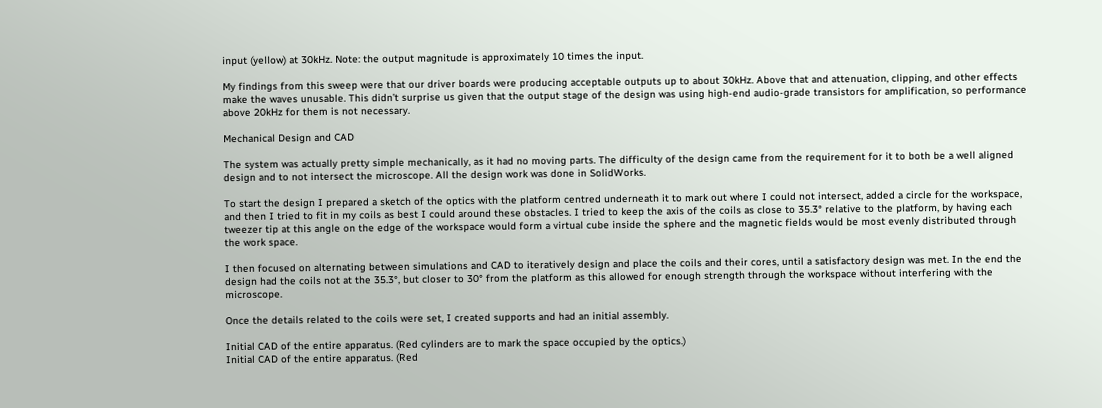input (yellow) at 30kHz. Note: the output magnitude is approximately 10 times the input.

My findings from this sweep were that our driver boards were producing acceptable outputs up to about 30kHz. Above that and attenuation, clipping, and other effects make the waves unusable. This didn’t surprise us given that the output stage of the design was using high-end audio-grade transistors for amplification, so performance above 20kHz for them is not necessary.

Mechanical Design and CAD

The system was actually pretty simple mechanically, as it had no moving parts. The difficulty of the design came from the requirement for it to both be a well aligned design and to not intersect the microscope. All the design work was done in SolidWorks.

To start the design I prepared a sketch of the optics with the platform centred underneath it to mark out where I could not intersect, added a circle for the workspace, and then I tried to fit in my coils as best I could around these obstacles. I tried to keep the axis of the coils as close to 35.3° relative to the platform, by having each tweezer tip at this angle on the edge of the workspace would form a virtual cube inside the sphere and the magnetic fields would be most evenly distributed through the work space.

I then focused on alternating between simulations and CAD to iteratively design and place the coils and their cores, until a satisfactory design was met. In the end the design had the coils not at the 35.3°, but closer to 30° from the platform as this allowed for enough strength through the workspace without interfering with the microscope.

Once the details related to the coils were set, I created supports and had an initial assembly.

Initial CAD of the entire apparatus. (Red cylinders are to mark the space occupied by the optics.)
Initial CAD of the entire apparatus. (Red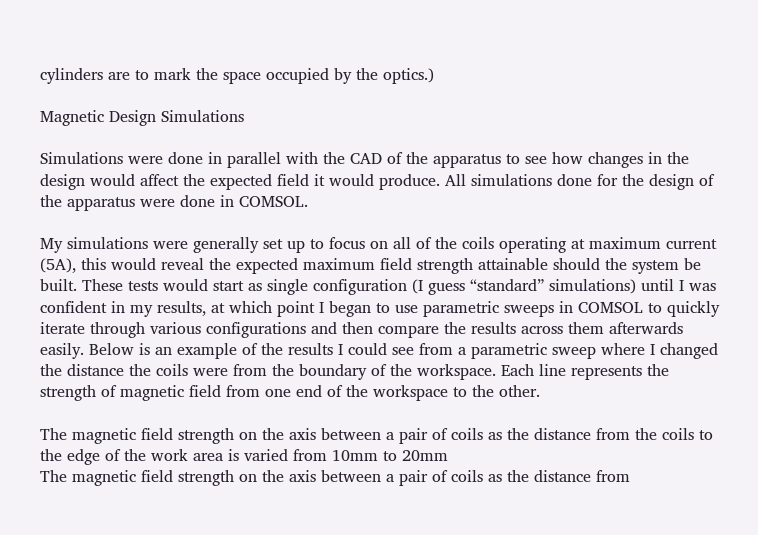cylinders are to mark the space occupied by the optics.)

Magnetic Design Simulations

Simulations were done in parallel with the CAD of the apparatus to see how changes in the design would affect the expected field it would produce. All simulations done for the design of the apparatus were done in COMSOL.

My simulations were generally set up to focus on all of the coils operating at maximum current (5A), this would reveal the expected maximum field strength attainable should the system be built. These tests would start as single configuration (I guess “standard” simulations) until I was confident in my results, at which point I began to use parametric sweeps in COMSOL to quickly iterate through various configurations and then compare the results across them afterwards easily. Below is an example of the results I could see from a parametric sweep where I changed the distance the coils were from the boundary of the workspace. Each line represents the strength of magnetic field from one end of the workspace to the other.

The magnetic field strength on the axis between a pair of coils as the distance from the coils to the edge of the work area is varied from 10mm to 20mm
The magnetic field strength on the axis between a pair of coils as the distance from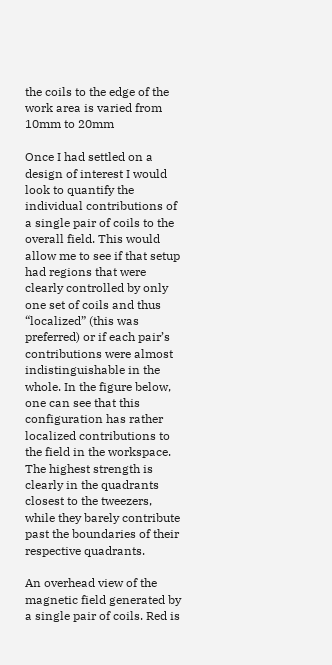the coils to the edge of the work area is varied from 10mm to 20mm

Once I had settled on a design of interest I would look to quantify the individual contributions of a single pair of coils to the overall field. This would allow me to see if that setup had regions that were clearly controlled by only one set of coils and thus “localized” (this was preferred) or if each pair’s contributions were almost indistinguishable in the whole. In the figure below, one can see that this configuration has rather localized contributions to the field in the workspace. The highest strength is clearly in the quadrants closest to the tweezers, while they barely contribute past the boundaries of their respective quadrants.

An overhead view of the magnetic field generated by a single pair of coils. Red is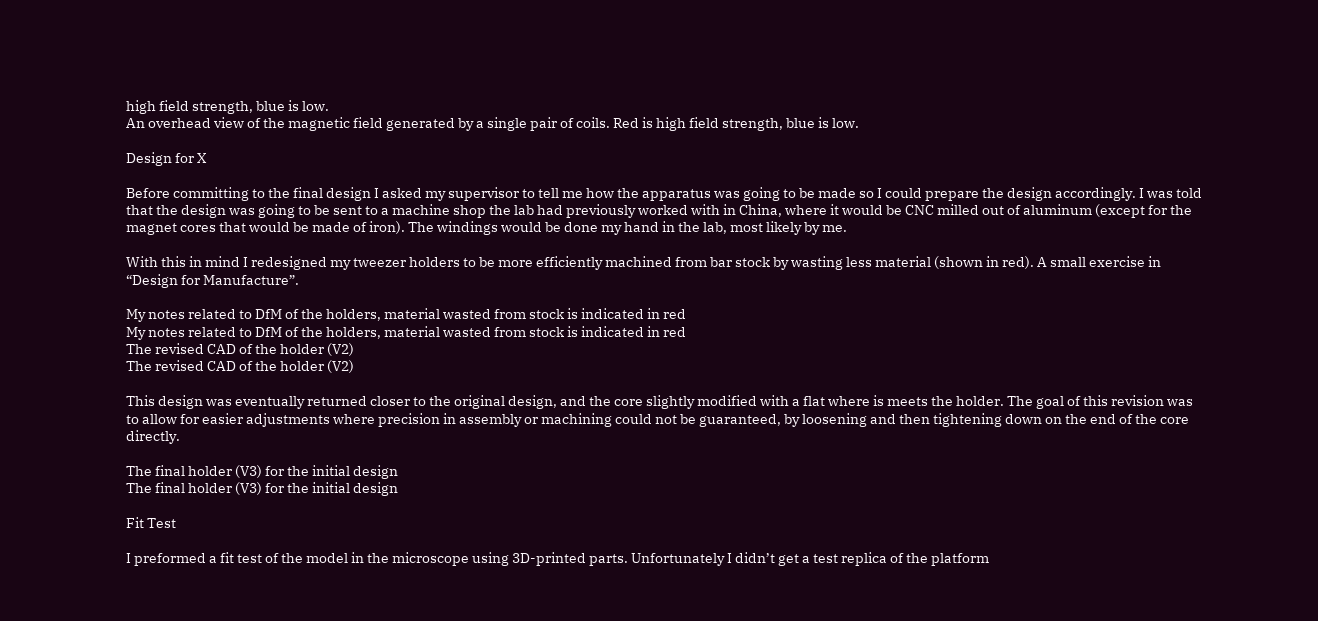high field strength, blue is low.
An overhead view of the magnetic field generated by a single pair of coils. Red is high field strength, blue is low.

Design for X

Before committing to the final design I asked my supervisor to tell me how the apparatus was going to be made so I could prepare the design accordingly. I was told that the design was going to be sent to a machine shop the lab had previously worked with in China, where it would be CNC milled out of aluminum (except for the magnet cores that would be made of iron). The windings would be done my hand in the lab, most likely by me.

With this in mind I redesigned my tweezer holders to be more efficiently machined from bar stock by wasting less material (shown in red). A small exercise in “Design for Manufacture”.

My notes related to DfM of the holders, material wasted from stock is indicated in red
My notes related to DfM of the holders, material wasted from stock is indicated in red
The revised CAD of the holder (V2)
The revised CAD of the holder (V2)

This design was eventually returned closer to the original design, and the core slightly modified with a flat where is meets the holder. The goal of this revision was to allow for easier adjustments where precision in assembly or machining could not be guaranteed, by loosening and then tightening down on the end of the core directly.

The final holder (V3) for the initial design
The final holder (V3) for the initial design

Fit Test

I preformed a fit test of the model in the microscope using 3D-printed parts. Unfortunately I didn’t get a test replica of the platform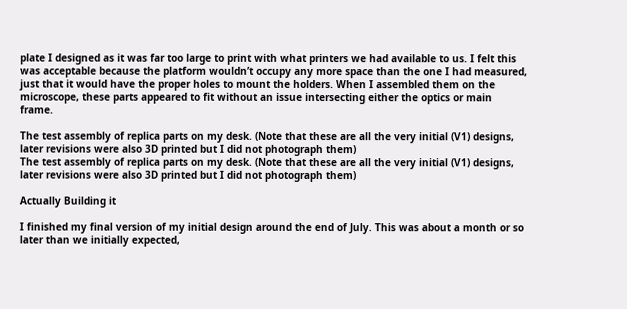plate I designed as it was far too large to print with what printers we had available to us. I felt this was acceptable because the platform wouldn’t occupy any more space than the one I had measured, just that it would have the proper holes to mount the holders. When I assembled them on the microscope, these parts appeared to fit without an issue intersecting either the optics or main frame.

The test assembly of replica parts on my desk. (Note that these are all the very initial (V1) designs, later revisions were also 3D printed but I did not photograph them)
The test assembly of replica parts on my desk. (Note that these are all the very initial (V1) designs, later revisions were also 3D printed but I did not photograph them)

Actually Building it

I finished my final version of my initial design around the end of July. This was about a month or so later than we initially expected,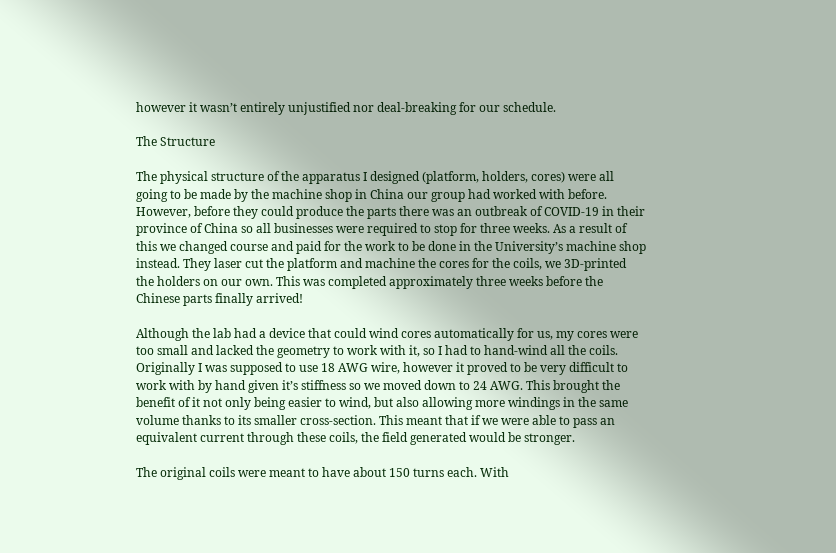however it wasn’t entirely unjustified nor deal-breaking for our schedule.

The Structure

The physical structure of the apparatus I designed (platform, holders, cores) were all going to be made by the machine shop in China our group had worked with before. However, before they could produce the parts there was an outbreak of COVID-19 in their province of China so all businesses were required to stop for three weeks. As a result of this we changed course and paid for the work to be done in the University’s machine shop instead. They laser cut the platform and machine the cores for the coils, we 3D-printed the holders on our own. This was completed approximately three weeks before the Chinese parts finally arrived!

Although the lab had a device that could wind cores automatically for us, my cores were too small and lacked the geometry to work with it, so I had to hand-wind all the coils. Originally I was supposed to use 18 AWG wire, however it proved to be very difficult to work with by hand given it’s stiffness so we moved down to 24 AWG. This brought the benefit of it not only being easier to wind, but also allowing more windings in the same volume thanks to its smaller cross-section. This meant that if we were able to pass an equivalent current through these coils, the field generated would be stronger.

The original coils were meant to have about 150 turns each. With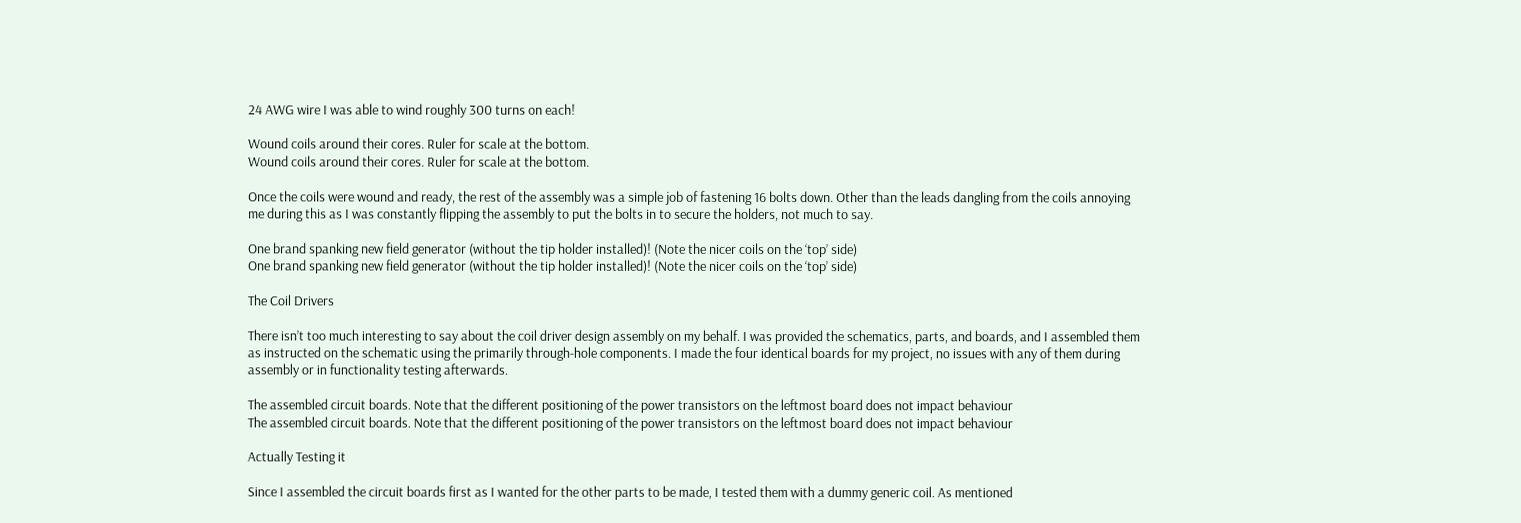24 AWG wire I was able to wind roughly 300 turns on each!

Wound coils around their cores. Ruler for scale at the bottom.
Wound coils around their cores. Ruler for scale at the bottom.

Once the coils were wound and ready, the rest of the assembly was a simple job of fastening 16 bolts down. Other than the leads dangling from the coils annoying me during this as I was constantly flipping the assembly to put the bolts in to secure the holders, not much to say.

One brand spanking new field generator (without the tip holder installed)! (Note the nicer coils on the ‘top’ side)
One brand spanking new field generator (without the tip holder installed)! (Note the nicer coils on the ‘top’ side)

The Coil Drivers

There isn’t too much interesting to say about the coil driver design assembly on my behalf. I was provided the schematics, parts, and boards, and I assembled them as instructed on the schematic using the primarily through-hole components. I made the four identical boards for my project, no issues with any of them during assembly or in functionality testing afterwards.

The assembled circuit boards. Note that the different positioning of the power transistors on the leftmost board does not impact behaviour
The assembled circuit boards. Note that the different positioning of the power transistors on the leftmost board does not impact behaviour

Actually Testing it

Since I assembled the circuit boards first as I wanted for the other parts to be made, I tested them with a dummy generic coil. As mentioned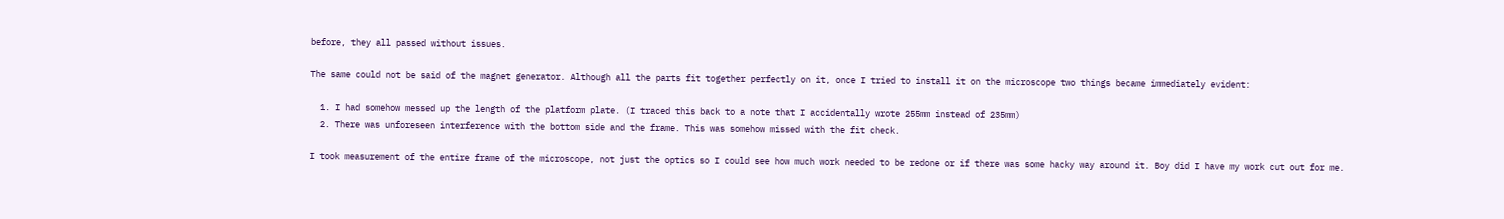before, they all passed without issues.

The same could not be said of the magnet generator. Although all the parts fit together perfectly on it, once I tried to install it on the microscope two things became immediately evident:

  1. I had somehow messed up the length of the platform plate. (I traced this back to a note that I accidentally wrote 255mm instead of 235mm)
  2. There was unforeseen interference with the bottom side and the frame. This was somehow missed with the fit check.

I took measurement of the entire frame of the microscope, not just the optics so I could see how much work needed to be redone or if there was some hacky way around it. Boy did I have my work cut out for me.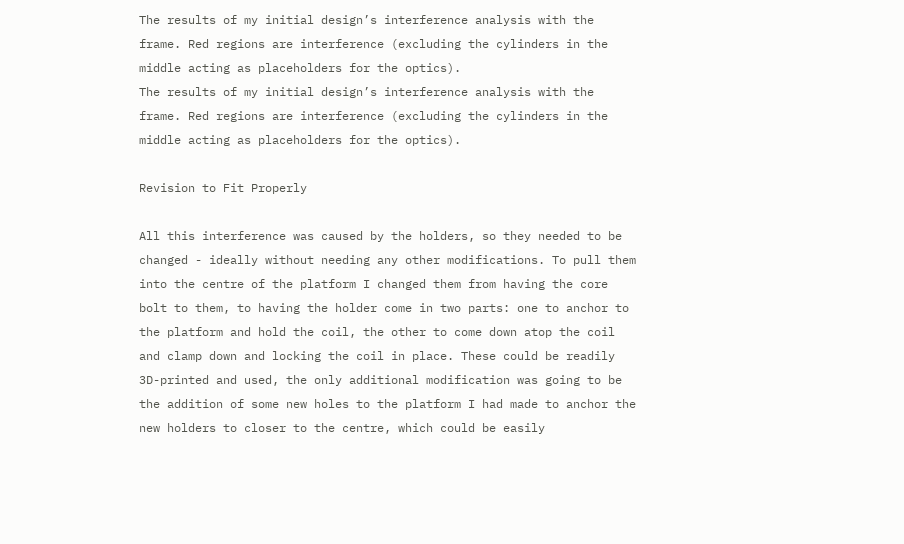The results of my initial design’s interference analysis with the frame. Red regions are interference (excluding the cylinders in the middle acting as placeholders for the optics).
The results of my initial design’s interference analysis with the frame. Red regions are interference (excluding the cylinders in the middle acting as placeholders for the optics).

Revision to Fit Properly

All this interference was caused by the holders, so they needed to be changed - ideally without needing any other modifications. To pull them into the centre of the platform I changed them from having the core bolt to them, to having the holder come in two parts: one to anchor to the platform and hold the coil, the other to come down atop the coil and clamp down and locking the coil in place. These could be readily 3D-printed and used, the only additional modification was going to be the addition of some new holes to the platform I had made to anchor the new holders to closer to the centre, which could be easily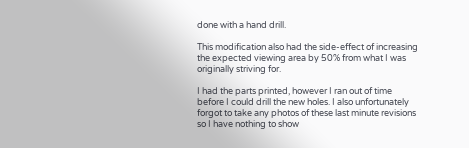done with a hand drill.

This modification also had the side-effect of increasing the expected viewing area by 50% from what I was originally striving for.

I had the parts printed, however I ran out of time before I could drill the new holes. I also unfortunately forgot to take any photos of these last minute revisions so I have nothing to show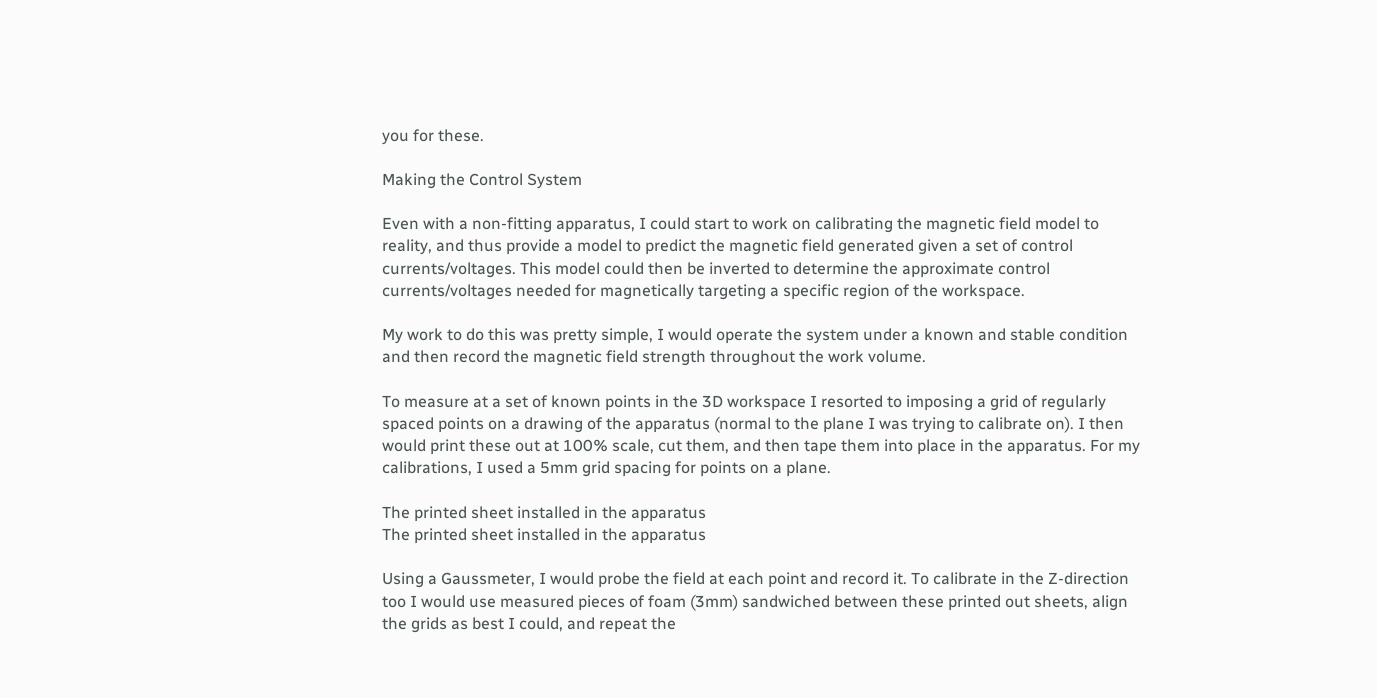you for these.

Making the Control System

Even with a non-fitting apparatus, I could start to work on calibrating the magnetic field model to reality, and thus provide a model to predict the magnetic field generated given a set of control currents/voltages. This model could then be inverted to determine the approximate control currents/voltages needed for magnetically targeting a specific region of the workspace.

My work to do this was pretty simple, I would operate the system under a known and stable condition and then record the magnetic field strength throughout the work volume.

To measure at a set of known points in the 3D workspace I resorted to imposing a grid of regularly spaced points on a drawing of the apparatus (normal to the plane I was trying to calibrate on). I then would print these out at 100% scale, cut them, and then tape them into place in the apparatus. For my calibrations, I used a 5mm grid spacing for points on a plane.

The printed sheet installed in the apparatus
The printed sheet installed in the apparatus

Using a Gaussmeter, I would probe the field at each point and record it. To calibrate in the Z-direction too I would use measured pieces of foam (3mm) sandwiched between these printed out sheets, align the grids as best I could, and repeat the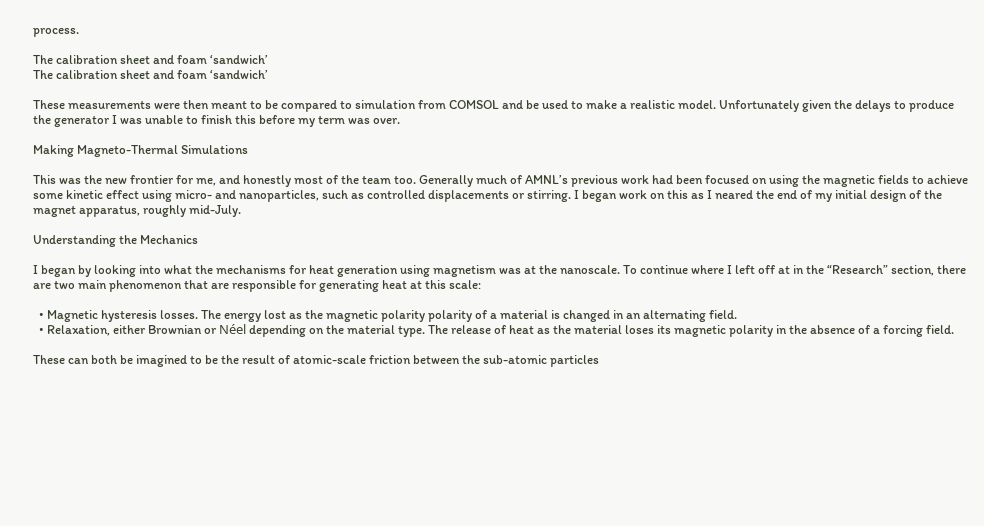process.

The calibration sheet and foam ‘sandwich’
The calibration sheet and foam ‘sandwich’

These measurements were then meant to be compared to simulation from COMSOL and be used to make a realistic model. Unfortunately given the delays to produce the generator I was unable to finish this before my term was over.

Making Magneto-Thermal Simulations

This was the new frontier for me, and honestly most of the team too. Generally much of AMNL’s previous work had been focused on using the magnetic fields to achieve some kinetic effect using micro- and nanoparticles, such as controlled displacements or stirring. I began work on this as I neared the end of my initial design of the magnet apparatus, roughly mid-July.

Understanding the Mechanics

I began by looking into what the mechanisms for heat generation using magnetism was at the nanoscale. To continue where I left off at in the “Research” section, there are two main phenomenon that are responsible for generating heat at this scale:

  • Magnetic hysteresis losses. The energy lost as the magnetic polarity polarity of a material is changed in an alternating field.
  • Relaxation, either Brownian or Néel depending on the material type. The release of heat as the material loses its magnetic polarity in the absence of a forcing field.

These can both be imagined to be the result of atomic-scale friction between the sub-atomic particles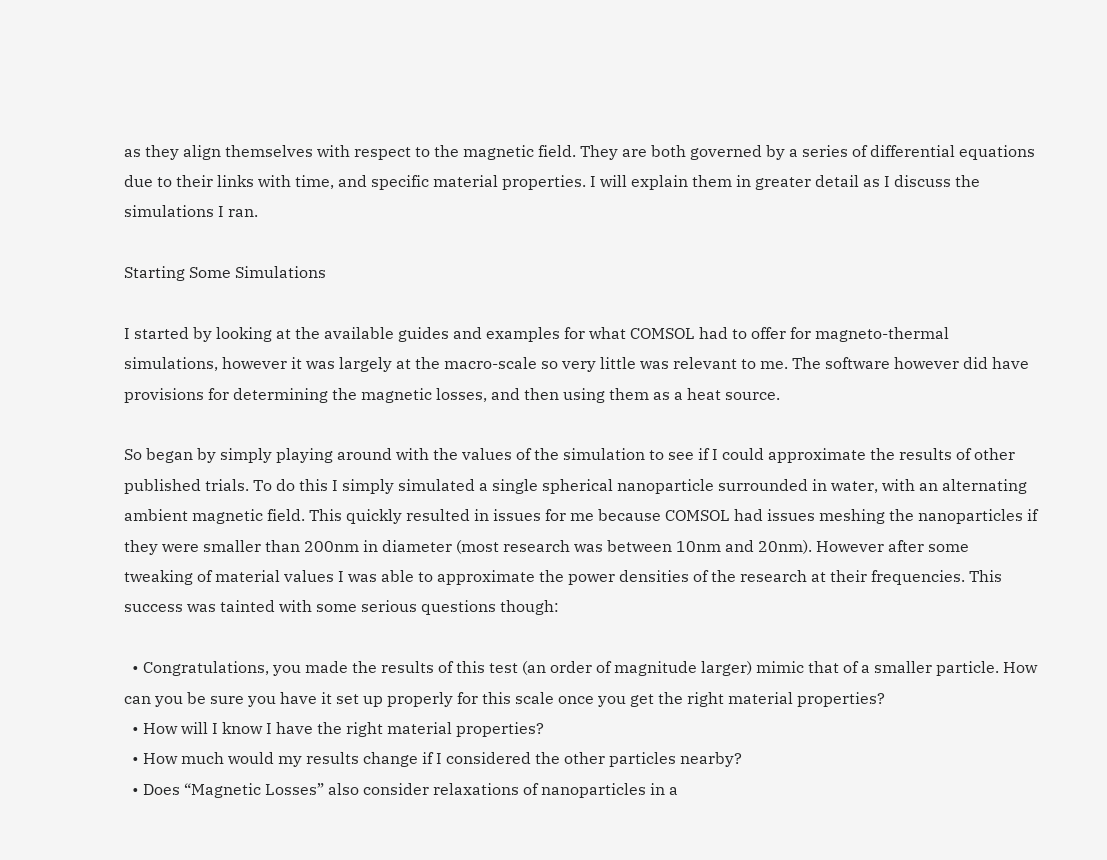as they align themselves with respect to the magnetic field. They are both governed by a series of differential equations due to their links with time, and specific material properties. I will explain them in greater detail as I discuss the simulations I ran.

Starting Some Simulations

I started by looking at the available guides and examples for what COMSOL had to offer for magneto-thermal simulations, however it was largely at the macro-scale so very little was relevant to me. The software however did have provisions for determining the magnetic losses, and then using them as a heat source.

So began by simply playing around with the values of the simulation to see if I could approximate the results of other published trials. To do this I simply simulated a single spherical nanoparticle surrounded in water, with an alternating ambient magnetic field. This quickly resulted in issues for me because COMSOL had issues meshing the nanoparticles if they were smaller than 200nm in diameter (most research was between 10nm and 20nm). However after some tweaking of material values I was able to approximate the power densities of the research at their frequencies. This success was tainted with some serious questions though:

  • Congratulations, you made the results of this test (an order of magnitude larger) mimic that of a smaller particle. How can you be sure you have it set up properly for this scale once you get the right material properties?
  • How will I know I have the right material properties?
  • How much would my results change if I considered the other particles nearby?
  • Does “Magnetic Losses” also consider relaxations of nanoparticles in a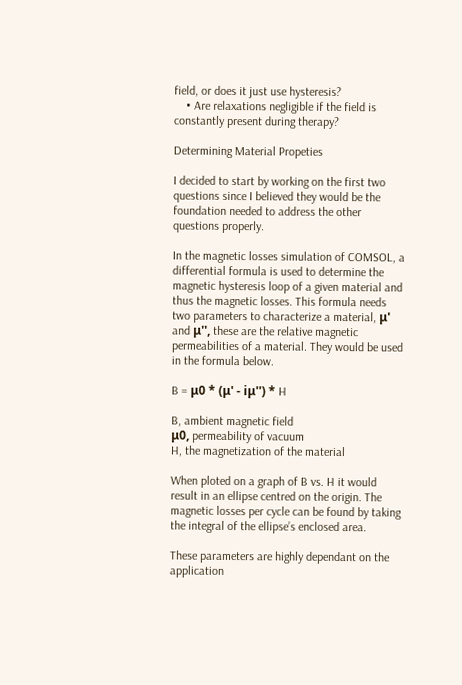field, or does it just use hysteresis?
    • Are relaxations negligible if the field is constantly present during therapy?

Determining Material Propeties

I decided to start by working on the first two questions since I believed they would be the foundation needed to address the other questions properly.

In the magnetic losses simulation of COMSOL, a differential formula is used to determine the magnetic hysteresis loop of a given material and thus the magnetic losses. This formula needs two parameters to characterize a material, μ' and μ'', these are the relative magnetic permeabilities of a material. They would be used in the formula below.

B = μ0 * (μ' - iμ'') * H

B, ambient magnetic field
μ0, permeability of vacuum
H, the magnetization of the material

When ploted on a graph of B vs. H it would result in an ellipse centred on the origin. The magnetic losses per cycle can be found by taking the integral of the ellipse’s enclosed area.

These parameters are highly dependant on the application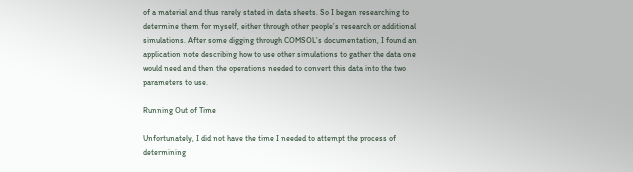of a material and thus rarely stated in data sheets. So I began researching to determine them for myself, either through other people’s research or additional simulations. After some digging through COMSOL’s documentation, I found an application note describing how to use other simulations to gather the data one would need and then the operations needed to convert this data into the two parameters to use.

Running Out of Time

Unfortunately, I did not have the time I needed to attempt the process of determining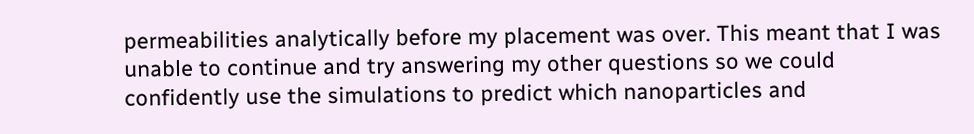permeabilities analytically before my placement was over. This meant that I was unable to continue and try answering my other questions so we could confidently use the simulations to predict which nanoparticles and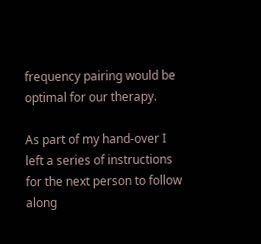frequency pairing would be optimal for our therapy.

As part of my hand-over I left a series of instructions for the next person to follow along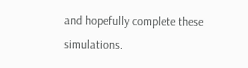and hopefully complete these simulations.